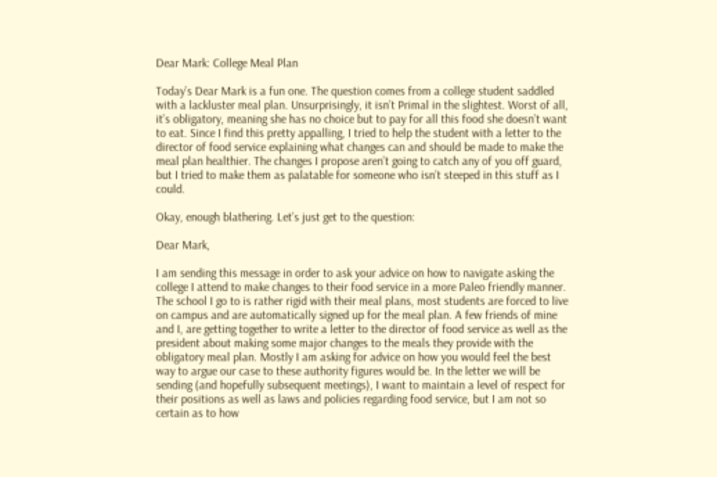Dear Mark: College Meal Plan

Today’s Dear Mark is a fun one. The question comes from a college student saddled with a lackluster meal plan. Unsurprisingly, it isn’t Primal in the slightest. Worst of all, it’s obligatory, meaning she has no choice but to pay for all this food she doesn’t want to eat. Since I find this pretty appalling, I tried to help the student with a letter to the director of food service explaining what changes can and should be made to make the meal plan healthier. The changes I propose aren’t going to catch any of you off guard, but I tried to make them as palatable for someone who isn’t steeped in this stuff as I could.

Okay, enough blathering. Let’s just get to the question:

Dear Mark,

I am sending this message in order to ask your advice on how to navigate asking the college I attend to make changes to their food service in a more Paleo friendly manner. The school I go to is rather rigid with their meal plans, most students are forced to live on campus and are automatically signed up for the meal plan. A few friends of mine and I, are getting together to write a letter to the director of food service as well as the president about making some major changes to the meals they provide with the obligatory meal plan. Mostly I am asking for advice on how you would feel the best way to argue our case to these authority figures would be. In the letter we will be sending (and hopefully subsequent meetings), I want to maintain a level of respect for their positions as well as laws and policies regarding food service, but I am not so certain as to how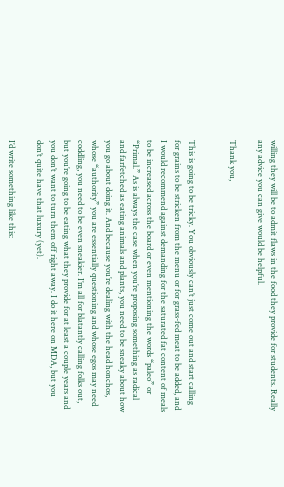willing they will be to admit flaws in the food they provide for students. Really any advice you can give would be helpful.

Thank you,


This is going to be tricky. You obviously can’t just come out and start calling for grains to be stricken from the menu or for grass-fed meat to be added, and I would recommend against demanding for the saturated fat content of meals to be increased across the board or even mentioning the words “paleo” or “Primal.” As is always the case when you’re proposing something as radical and farfetched as eating animals and plants, you need to be sneaky about how you go about doing it. And because you’re dealing with the head honchos, whose “authority” you are essentially questioning and whose egos may need coddling, you need to be even sneakier. I’m all for blatantly calling folks out, but you’re going to be eating what they provide for at least a couple years and you don’t want to turn them off right away. I do it here on MDA, but you don’t quite have that luxury (yet).

I’d write something like this: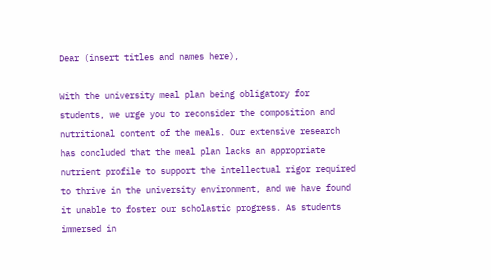Dear (insert titles and names here),

With the university meal plan being obligatory for students, we urge you to reconsider the composition and nutritional content of the meals. Our extensive research has concluded that the meal plan lacks an appropriate nutrient profile to support the intellectual rigor required to thrive in the university environment, and we have found it unable to foster our scholastic progress. As students immersed in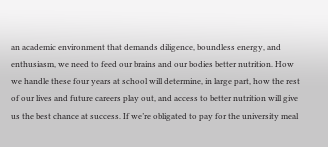an academic environment that demands diligence, boundless energy, and enthusiasm, we need to feed our brains and our bodies better nutrition. How we handle these four years at school will determine, in large part, how the rest of our lives and future careers play out, and access to better nutrition will give us the best chance at success. If we’re obligated to pay for the university meal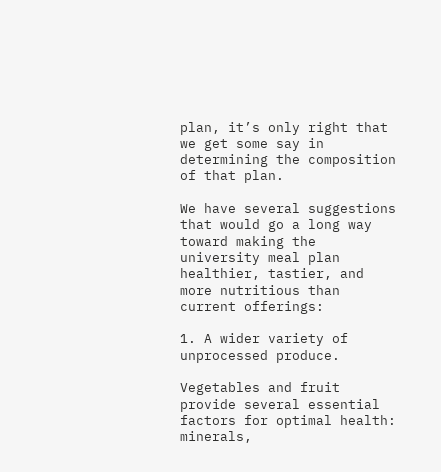plan, it’s only right that we get some say in determining the composition of that plan.

We have several suggestions that would go a long way toward making the university meal plan healthier, tastier, and more nutritious than current offerings:

1. A wider variety of unprocessed produce.

Vegetables and fruit provide several essential factors for optimal health: minerals,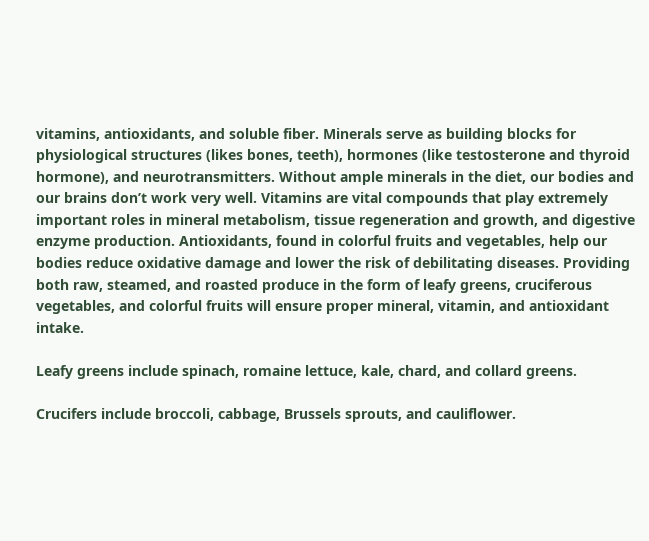vitamins, antioxidants, and soluble fiber. Minerals serve as building blocks for physiological structures (likes bones, teeth), hormones (like testosterone and thyroid hormone), and neurotransmitters. Without ample minerals in the diet, our bodies and our brains don’t work very well. Vitamins are vital compounds that play extremely important roles in mineral metabolism, tissue regeneration and growth, and digestive enzyme production. Antioxidants, found in colorful fruits and vegetables, help our bodies reduce oxidative damage and lower the risk of debilitating diseases. Providing both raw, steamed, and roasted produce in the form of leafy greens, cruciferous vegetables, and colorful fruits will ensure proper mineral, vitamin, and antioxidant intake.

Leafy greens include spinach, romaine lettuce, kale, chard, and collard greens.

Crucifers include broccoli, cabbage, Brussels sprouts, and cauliflower.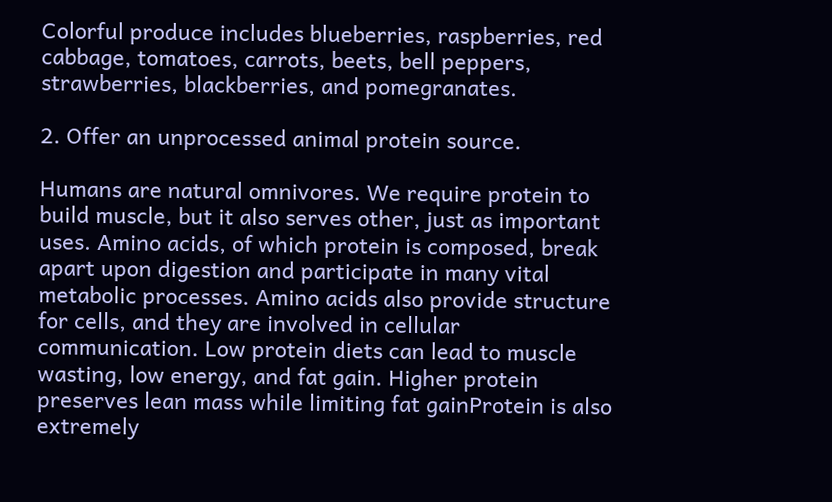Colorful produce includes blueberries, raspberries, red cabbage, tomatoes, carrots, beets, bell peppers, strawberries, blackberries, and pomegranates.

2. Offer an unprocessed animal protein source.

Humans are natural omnivores. We require protein to build muscle, but it also serves other, just as important uses. Amino acids, of which protein is composed, break apart upon digestion and participate in many vital metabolic processes. Amino acids also provide structure for cells, and they are involved in cellular communication. Low protein diets can lead to muscle wasting, low energy, and fat gain. Higher protein preserves lean mass while limiting fat gainProtein is also extremely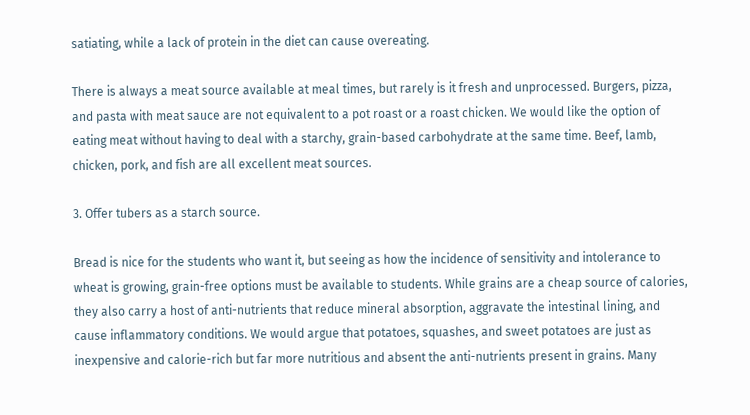satiating, while a lack of protein in the diet can cause overeating.

There is always a meat source available at meal times, but rarely is it fresh and unprocessed. Burgers, pizza, and pasta with meat sauce are not equivalent to a pot roast or a roast chicken. We would like the option of eating meat without having to deal with a starchy, grain-based carbohydrate at the same time. Beef, lamb, chicken, pork, and fish are all excellent meat sources.

3. Offer tubers as a starch source.

Bread is nice for the students who want it, but seeing as how the incidence of sensitivity and intolerance to wheat is growing, grain-free options must be available to students. While grains are a cheap source of calories, they also carry a host of anti-nutrients that reduce mineral absorption, aggravate the intestinal lining, and cause inflammatory conditions. We would argue that potatoes, squashes, and sweet potatoes are just as inexpensive and calorie-rich but far more nutritious and absent the anti-nutrients present in grains. Many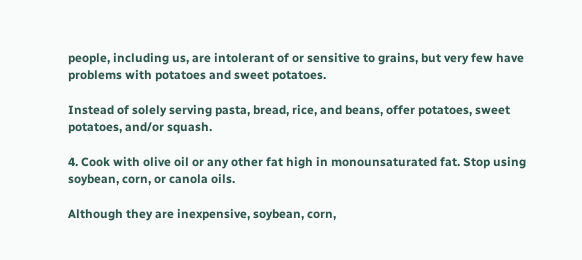people, including us, are intolerant of or sensitive to grains, but very few have problems with potatoes and sweet potatoes.

Instead of solely serving pasta, bread, rice, and beans, offer potatoes, sweet potatoes, and/or squash.

4. Cook with olive oil or any other fat high in monounsaturated fat. Stop using soybean, corn, or canola oils.

Although they are inexpensive, soybean, corn,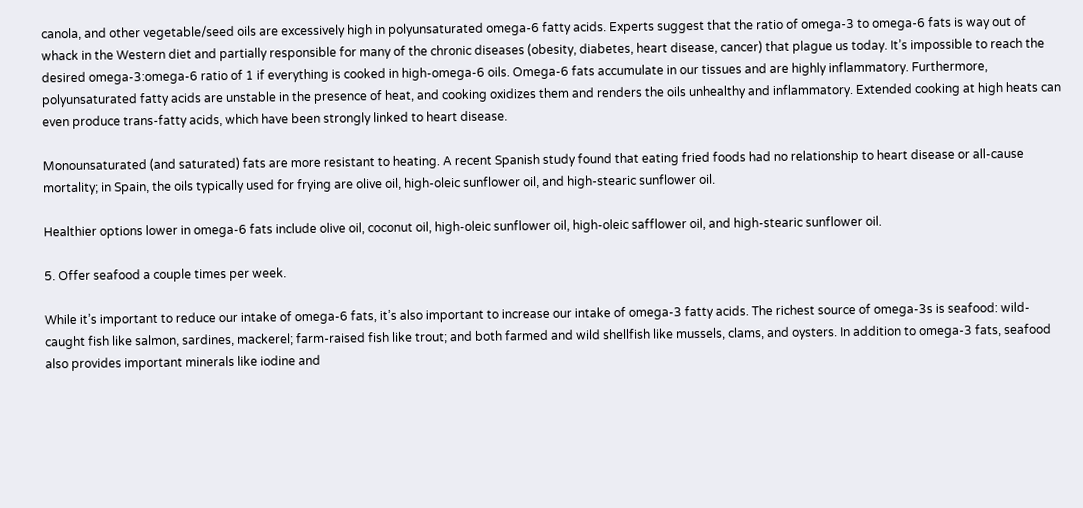canola, and other vegetable/seed oils are excessively high in polyunsaturated omega-6 fatty acids. Experts suggest that the ratio of omega-3 to omega-6 fats is way out of whack in the Western diet and partially responsible for many of the chronic diseases (obesity, diabetes, heart disease, cancer) that plague us today. It’s impossible to reach the desired omega-3:omega-6 ratio of 1 if everything is cooked in high-omega-6 oils. Omega-6 fats accumulate in our tissues and are highly inflammatory. Furthermore, polyunsaturated fatty acids are unstable in the presence of heat, and cooking oxidizes them and renders the oils unhealthy and inflammatory. Extended cooking at high heats can even produce trans-fatty acids, which have been strongly linked to heart disease.

Monounsaturated (and saturated) fats are more resistant to heating. A recent Spanish study found that eating fried foods had no relationship to heart disease or all-cause mortality; in Spain, the oils typically used for frying are olive oil, high-oleic sunflower oil, and high-stearic sunflower oil.

Healthier options lower in omega-6 fats include olive oil, coconut oil, high-oleic sunflower oil, high-oleic safflower oil, and high-stearic sunflower oil.

5. Offer seafood a couple times per week.

While it’s important to reduce our intake of omega-6 fats, it’s also important to increase our intake of omega-3 fatty acids. The richest source of omega-3s is seafood: wild-caught fish like salmon, sardines, mackerel; farm-raised fish like trout; and both farmed and wild shellfish like mussels, clams, and oysters. In addition to omega-3 fats, seafood also provides important minerals like iodine and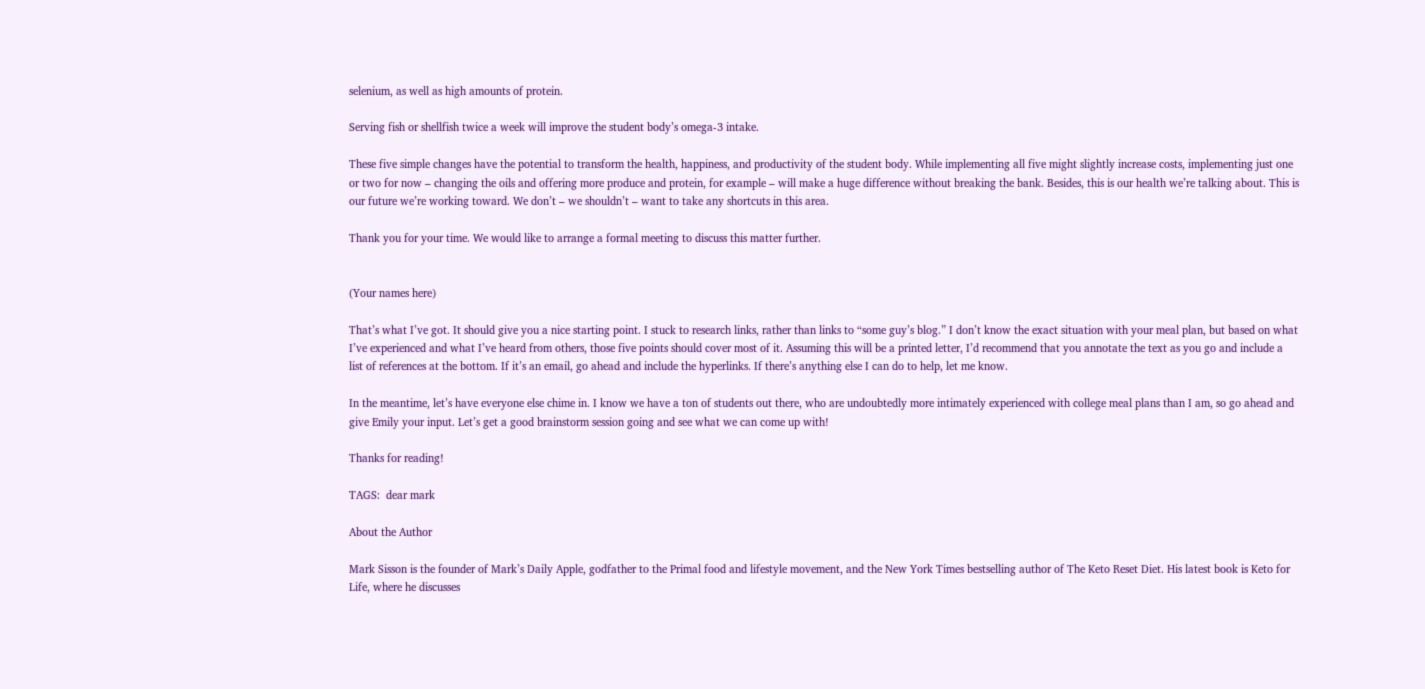selenium, as well as high amounts of protein.

Serving fish or shellfish twice a week will improve the student body’s omega-3 intake.

These five simple changes have the potential to transform the health, happiness, and productivity of the student body. While implementing all five might slightly increase costs, implementing just one or two for now – changing the oils and offering more produce and protein, for example – will make a huge difference without breaking the bank. Besides, this is our health we’re talking about. This is our future we’re working toward. We don’t – we shouldn’t – want to take any shortcuts in this area.

Thank you for your time. We would like to arrange a formal meeting to discuss this matter further.


(Your names here)

That’s what I’ve got. It should give you a nice starting point. I stuck to research links, rather than links to “some guy’s blog.” I don’t know the exact situation with your meal plan, but based on what I’ve experienced and what I’ve heard from others, those five points should cover most of it. Assuming this will be a printed letter, I’d recommend that you annotate the text as you go and include a list of references at the bottom. If it’s an email, go ahead and include the hyperlinks. If there’s anything else I can do to help, let me know.

In the meantime, let’s have everyone else chime in. I know we have a ton of students out there, who are undoubtedly more intimately experienced with college meal plans than I am, so go ahead and give Emily your input. Let’s get a good brainstorm session going and see what we can come up with!

Thanks for reading!

TAGS:  dear mark

About the Author

Mark Sisson is the founder of Mark’s Daily Apple, godfather to the Primal food and lifestyle movement, and the New York Times bestselling author of The Keto Reset Diet. His latest book is Keto for Life, where he discusses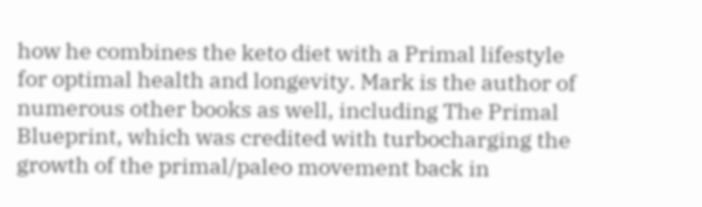how he combines the keto diet with a Primal lifestyle for optimal health and longevity. Mark is the author of numerous other books as well, including The Primal Blueprint, which was credited with turbocharging the growth of the primal/paleo movement back in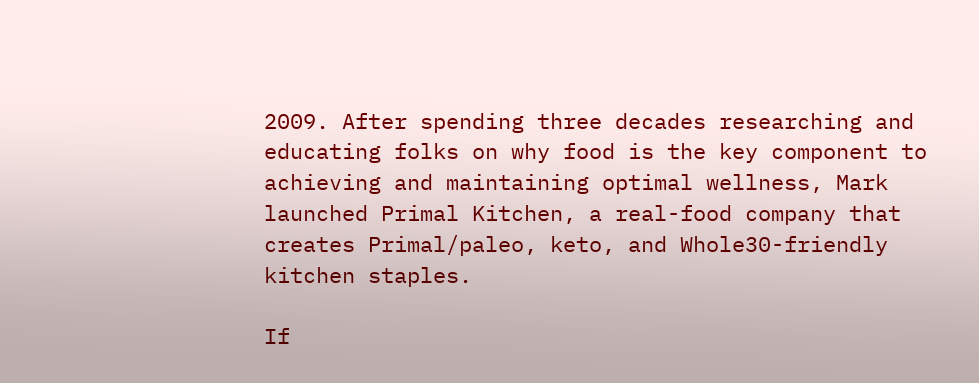2009. After spending three decades researching and educating folks on why food is the key component to achieving and maintaining optimal wellness, Mark launched Primal Kitchen, a real-food company that creates Primal/paleo, keto, and Whole30-friendly kitchen staples.

If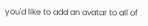you'd like to add an avatar to all of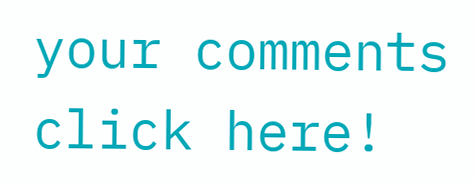your comments click here!